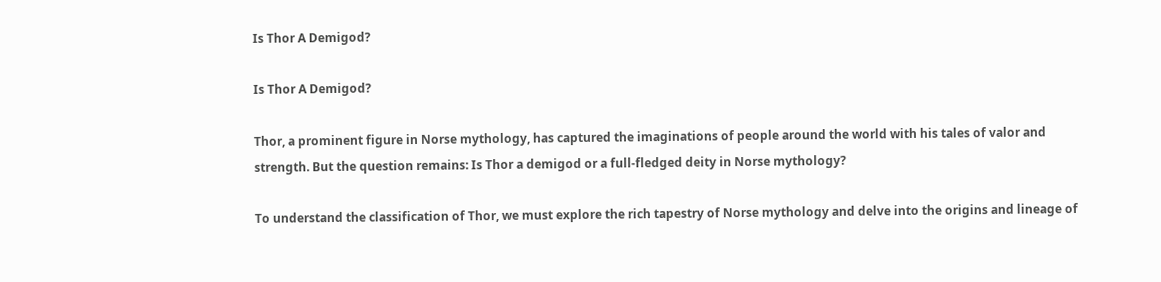Is Thor A Demigod?

Is Thor A Demigod?

Thor, a prominent figure in Norse mythology, has captured the imaginations of people around the world with his tales of valor and strength. But the question remains: Is Thor a demigod or a full-fledged deity in Norse mythology?

To understand the classification of Thor, we must explore the rich tapestry of Norse mythology and delve into the origins and lineage of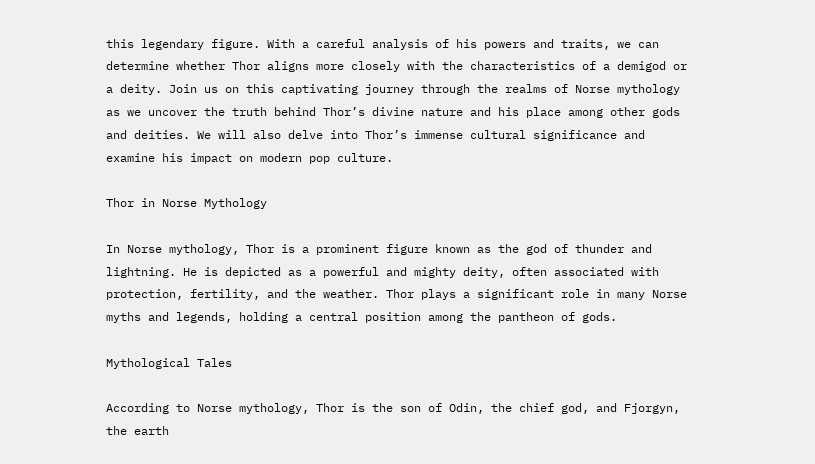this legendary figure. With a careful analysis of his powers and traits, we can determine whether Thor aligns more closely with the characteristics of a demigod or a deity. Join us on this captivating journey through the realms of Norse mythology as we uncover the truth behind Thor’s divine nature and his place among other gods and deities. We will also delve into Thor’s immense cultural significance and examine his impact on modern pop culture.

Thor in Norse Mythology

In Norse mythology, Thor is a prominent figure known as the god of thunder and lightning. He is depicted as a powerful and mighty deity, often associated with protection, fertility, and the weather. Thor plays a significant role in many Norse myths and legends, holding a central position among the pantheon of gods.

Mythological Tales

According to Norse mythology, Thor is the son of Odin, the chief god, and Fjorgyn, the earth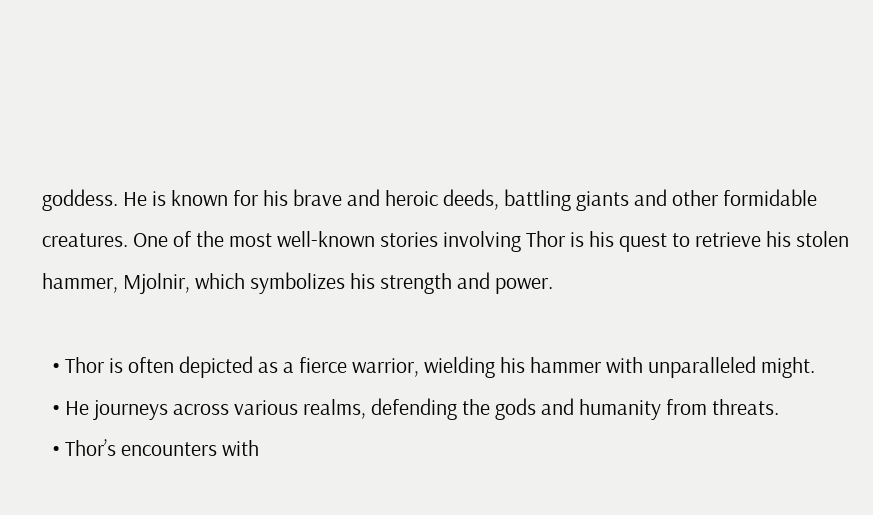goddess. He is known for his brave and heroic deeds, battling giants and other formidable creatures. One of the most well-known stories involving Thor is his quest to retrieve his stolen hammer, Mjolnir, which symbolizes his strength and power.

  • Thor is often depicted as a fierce warrior, wielding his hammer with unparalleled might.
  • He journeys across various realms, defending the gods and humanity from threats.
  • Thor’s encounters with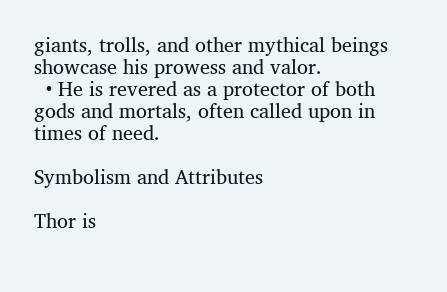giants, trolls, and other mythical beings showcase his prowess and valor.
  • He is revered as a protector of both gods and mortals, often called upon in times of need.

Symbolism and Attributes

Thor is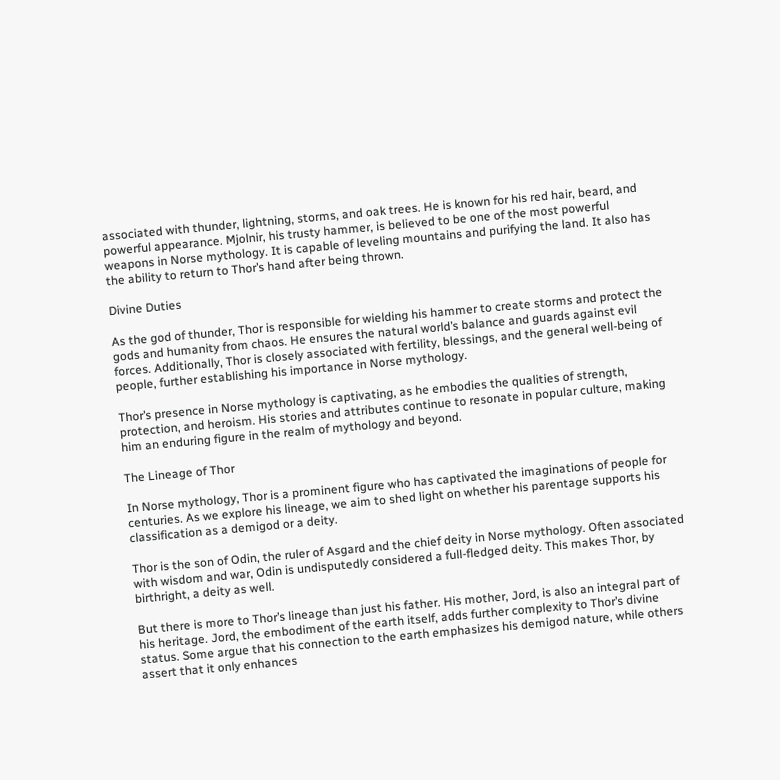associated with thunder, lightning, storms, and oak trees. He is known for his red hair, beard, and powerful appearance. Mjolnir, his trusty hammer, is believed to be one of the most powerful weapons in Norse mythology. It is capable of leveling mountains and purifying the land. It also has the ability to return to Thor’s hand after being thrown.

Divine Duties

As the god of thunder, Thor is responsible for wielding his hammer to create storms and protect the gods and humanity from chaos. He ensures the natural world’s balance and guards against evil forces. Additionally, Thor is closely associated with fertility, blessings, and the general well-being of people, further establishing his importance in Norse mythology.

Thor’s presence in Norse mythology is captivating, as he embodies the qualities of strength, protection, and heroism. His stories and attributes continue to resonate in popular culture, making him an enduring figure in the realm of mythology and beyond.

The Lineage of Thor

In Norse mythology, Thor is a prominent figure who has captivated the imaginations of people for centuries. As we explore his lineage, we aim to shed light on whether his parentage supports his classification as a demigod or a deity.

Thor is the son of Odin, the ruler of Asgard and the chief deity in Norse mythology. Often associated with wisdom and war, Odin is undisputedly considered a full-fledged deity. This makes Thor, by birthright, a deity as well.

But there is more to Thor’s lineage than just his father. His mother, Jord, is also an integral part of his heritage. Jord, the embodiment of the earth itself, adds further complexity to Thor’s divine status. Some argue that his connection to the earth emphasizes his demigod nature, while others assert that it only enhances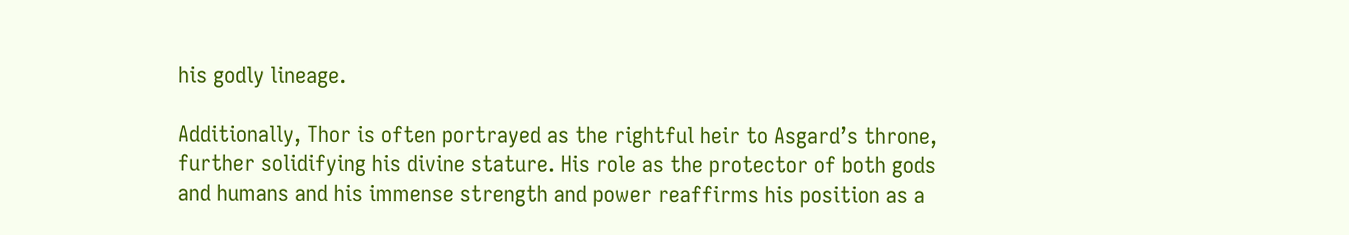his godly lineage.

Additionally, Thor is often portrayed as the rightful heir to Asgard’s throne, further solidifying his divine stature. His role as the protector of both gods and humans and his immense strength and power reaffirms his position as a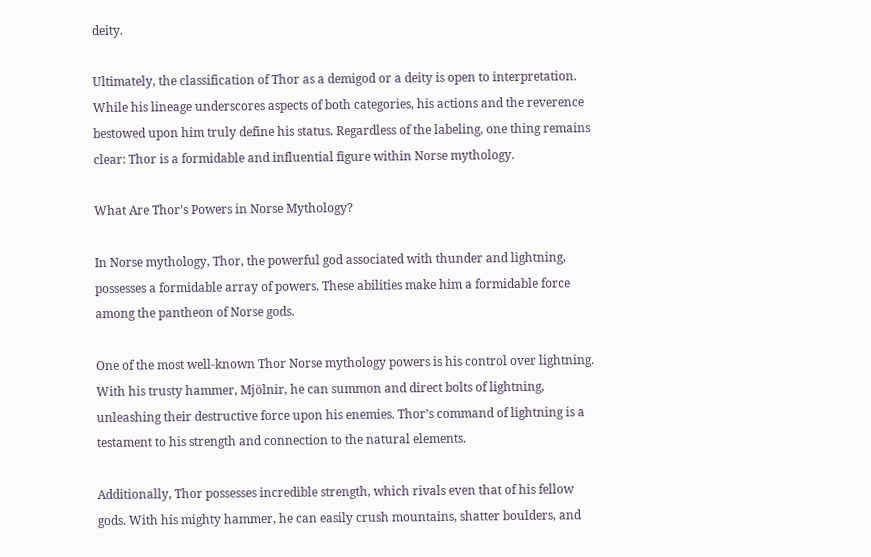deity.

Ultimately, the classification of Thor as a demigod or a deity is open to interpretation. While his lineage underscores aspects of both categories, his actions and the reverence bestowed upon him truly define his status. Regardless of the labeling, one thing remains clear: Thor is a formidable and influential figure within Norse mythology.

What Are Thor’s Powers in Norse Mythology?

In Norse mythology, Thor, the powerful god associated with thunder and lightning, possesses a formidable array of powers. These abilities make him a formidable force among the pantheon of Norse gods.

One of the most well-known Thor Norse mythology powers is his control over lightning. With his trusty hammer, Mjölnir, he can summon and direct bolts of lightning, unleashing their destructive force upon his enemies. Thor’s command of lightning is a testament to his strength and connection to the natural elements.

Additionally, Thor possesses incredible strength, which rivals even that of his fellow gods. With his mighty hammer, he can easily crush mountains, shatter boulders, and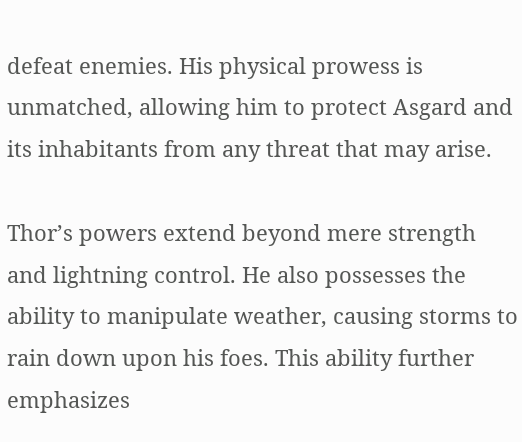defeat enemies. His physical prowess is unmatched, allowing him to protect Asgard and its inhabitants from any threat that may arise.

Thor’s powers extend beyond mere strength and lightning control. He also possesses the ability to manipulate weather, causing storms to rain down upon his foes. This ability further emphasizes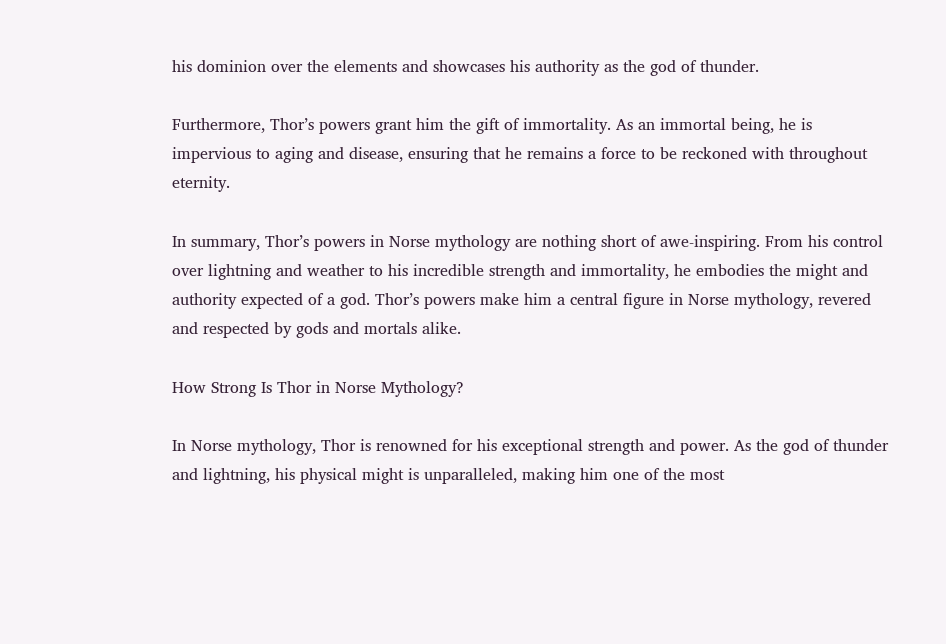his dominion over the elements and showcases his authority as the god of thunder.

Furthermore, Thor’s powers grant him the gift of immortality. As an immortal being, he is impervious to aging and disease, ensuring that he remains a force to be reckoned with throughout eternity.

In summary, Thor’s powers in Norse mythology are nothing short of awe-inspiring. From his control over lightning and weather to his incredible strength and immortality, he embodies the might and authority expected of a god. Thor’s powers make him a central figure in Norse mythology, revered and respected by gods and mortals alike.

How Strong Is Thor in Norse Mythology?

In Norse mythology, Thor is renowned for his exceptional strength and power. As the god of thunder and lightning, his physical might is unparalleled, making him one of the most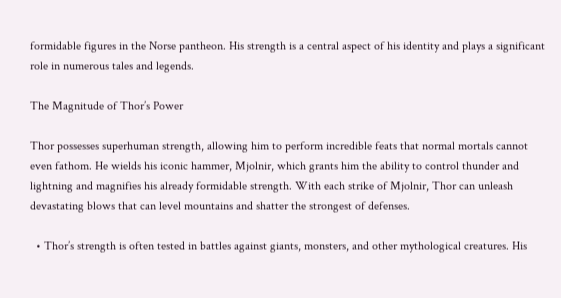formidable figures in the Norse pantheon. His strength is a central aspect of his identity and plays a significant role in numerous tales and legends.

The Magnitude of Thor’s Power

Thor possesses superhuman strength, allowing him to perform incredible feats that normal mortals cannot even fathom. He wields his iconic hammer, Mjolnir, which grants him the ability to control thunder and lightning and magnifies his already formidable strength. With each strike of Mjolnir, Thor can unleash devastating blows that can level mountains and shatter the strongest of defenses.

  • Thor’s strength is often tested in battles against giants, monsters, and other mythological creatures. His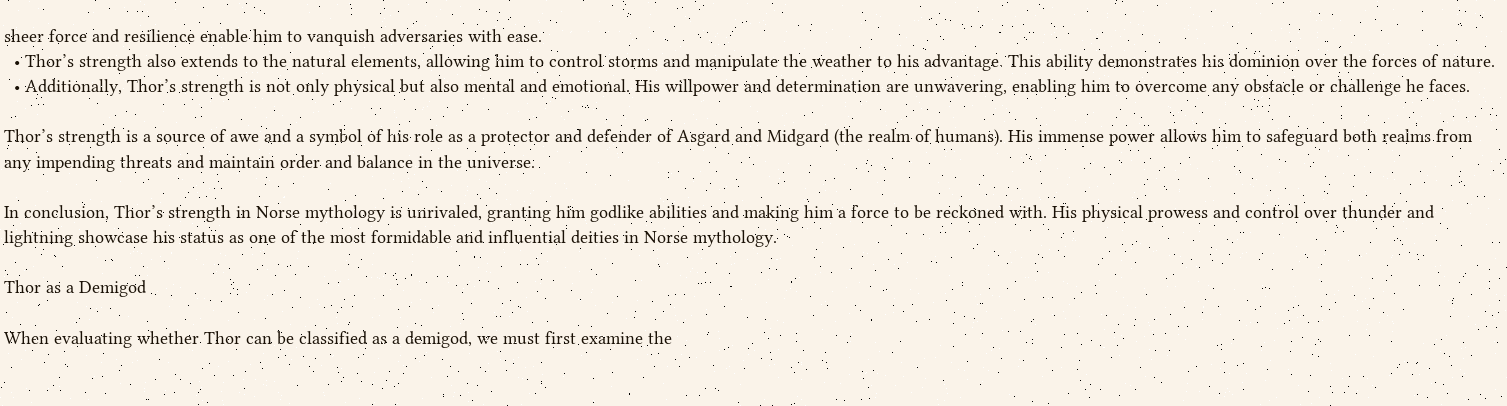sheer force and resilience enable him to vanquish adversaries with ease.
  • Thor’s strength also extends to the natural elements, allowing him to control storms and manipulate the weather to his advantage. This ability demonstrates his dominion over the forces of nature.
  • Additionally, Thor’s strength is not only physical but also mental and emotional. His willpower and determination are unwavering, enabling him to overcome any obstacle or challenge he faces.

Thor’s strength is a source of awe and a symbol of his role as a protector and defender of Asgard and Midgard (the realm of humans). His immense power allows him to safeguard both realms from any impending threats and maintain order and balance in the universe.

In conclusion, Thor’s strength in Norse mythology is unrivaled, granting him godlike abilities and making him a force to be reckoned with. His physical prowess and control over thunder and lightning showcase his status as one of the most formidable and influential deities in Norse mythology.

Thor as a Demigod

When evaluating whether Thor can be classified as a demigod, we must first examine the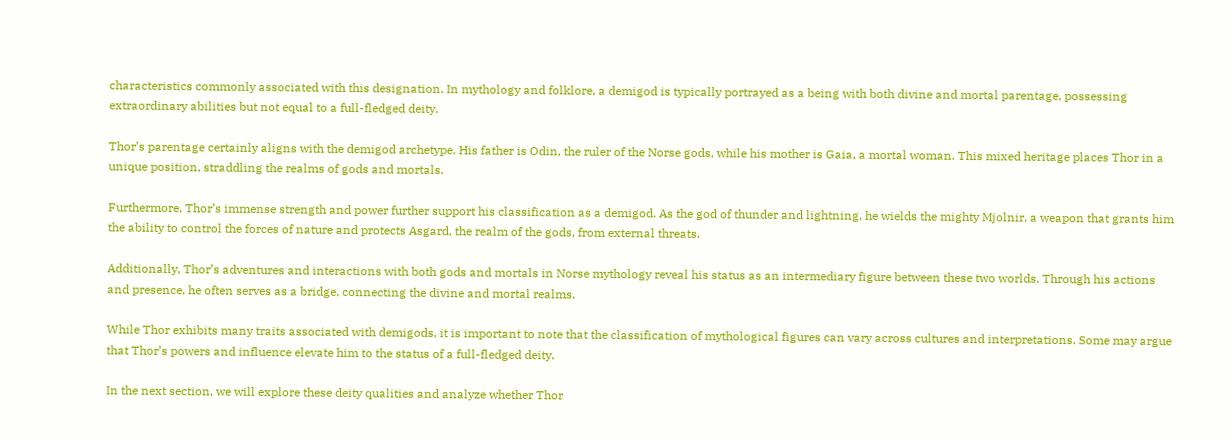characteristics commonly associated with this designation. In mythology and folklore, a demigod is typically portrayed as a being with both divine and mortal parentage, possessing extraordinary abilities but not equal to a full-fledged deity.

Thor’s parentage certainly aligns with the demigod archetype. His father is Odin, the ruler of the Norse gods, while his mother is Gaia, a mortal woman. This mixed heritage places Thor in a unique position, straddling the realms of gods and mortals.

Furthermore, Thor’s immense strength and power further support his classification as a demigod. As the god of thunder and lightning, he wields the mighty Mjolnir, a weapon that grants him the ability to control the forces of nature and protects Asgard, the realm of the gods, from external threats.

Additionally, Thor’s adventures and interactions with both gods and mortals in Norse mythology reveal his status as an intermediary figure between these two worlds. Through his actions and presence, he often serves as a bridge, connecting the divine and mortal realms.

While Thor exhibits many traits associated with demigods, it is important to note that the classification of mythological figures can vary across cultures and interpretations. Some may argue that Thor’s powers and influence elevate him to the status of a full-fledged deity.

In the next section, we will explore these deity qualities and analyze whether Thor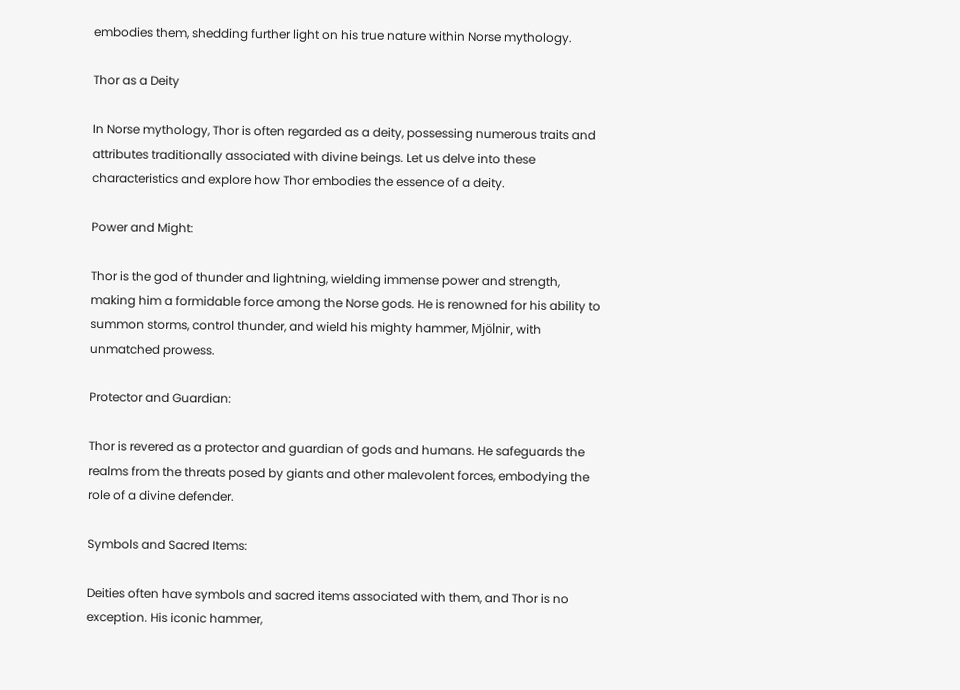embodies them, shedding further light on his true nature within Norse mythology.

Thor as a Deity

In Norse mythology, Thor is often regarded as a deity, possessing numerous traits and attributes traditionally associated with divine beings. Let us delve into these characteristics and explore how Thor embodies the essence of a deity.

Power and Might:

Thor is the god of thunder and lightning, wielding immense power and strength, making him a formidable force among the Norse gods. He is renowned for his ability to summon storms, control thunder, and wield his mighty hammer, Mjölnir, with unmatched prowess.

Protector and Guardian:

Thor is revered as a protector and guardian of gods and humans. He safeguards the realms from the threats posed by giants and other malevolent forces, embodying the role of a divine defender.

Symbols and Sacred Items:

Deities often have symbols and sacred items associated with them, and Thor is no exception. His iconic hammer,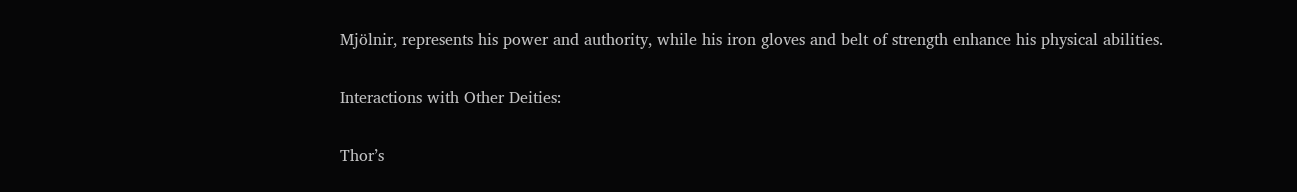Mjölnir, represents his power and authority, while his iron gloves and belt of strength enhance his physical abilities.

Interactions with Other Deities:

Thor’s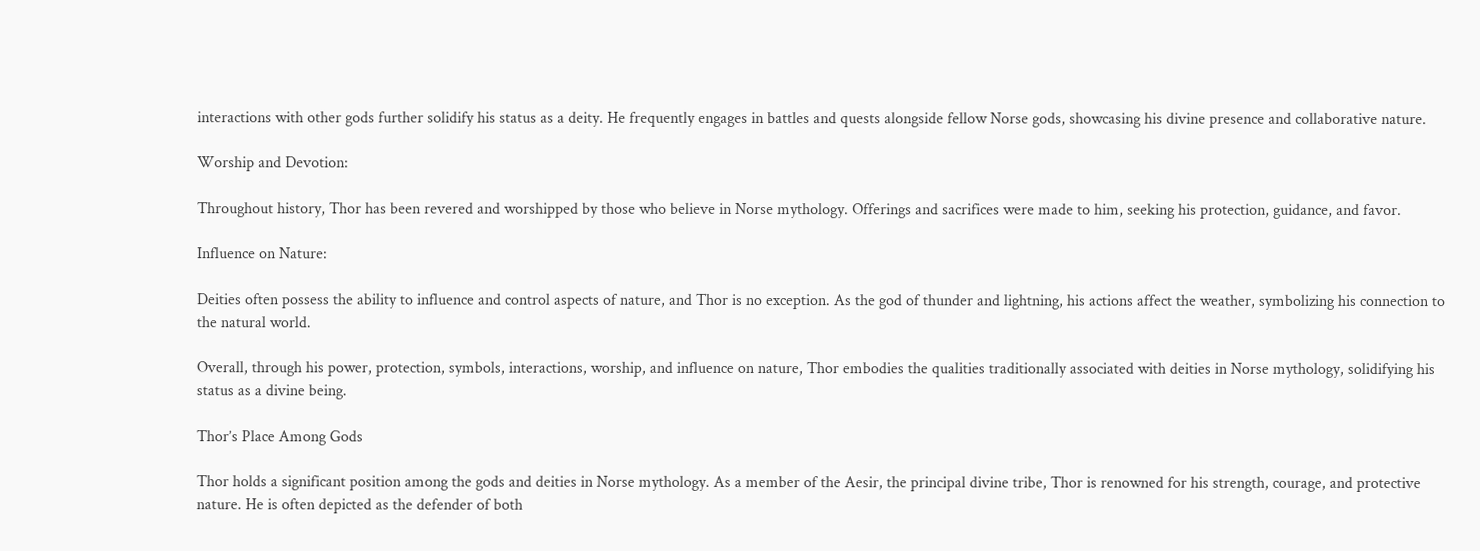interactions with other gods further solidify his status as a deity. He frequently engages in battles and quests alongside fellow Norse gods, showcasing his divine presence and collaborative nature.

Worship and Devotion:

Throughout history, Thor has been revered and worshipped by those who believe in Norse mythology. Offerings and sacrifices were made to him, seeking his protection, guidance, and favor.

Influence on Nature:

Deities often possess the ability to influence and control aspects of nature, and Thor is no exception. As the god of thunder and lightning, his actions affect the weather, symbolizing his connection to the natural world.

Overall, through his power, protection, symbols, interactions, worship, and influence on nature, Thor embodies the qualities traditionally associated with deities in Norse mythology, solidifying his status as a divine being.

Thor’s Place Among Gods

Thor holds a significant position among the gods and deities in Norse mythology. As a member of the Aesir, the principal divine tribe, Thor is renowned for his strength, courage, and protective nature. He is often depicted as the defender of both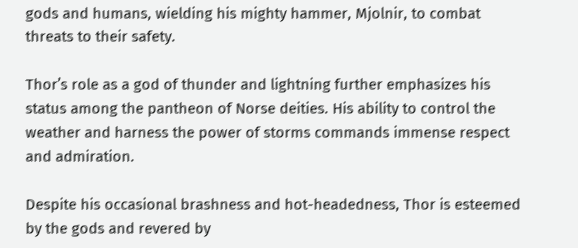gods and humans, wielding his mighty hammer, Mjolnir, to combat threats to their safety.

Thor’s role as a god of thunder and lightning further emphasizes his status among the pantheon of Norse deities. His ability to control the weather and harness the power of storms commands immense respect and admiration.

Despite his occasional brashness and hot-headedness, Thor is esteemed by the gods and revered by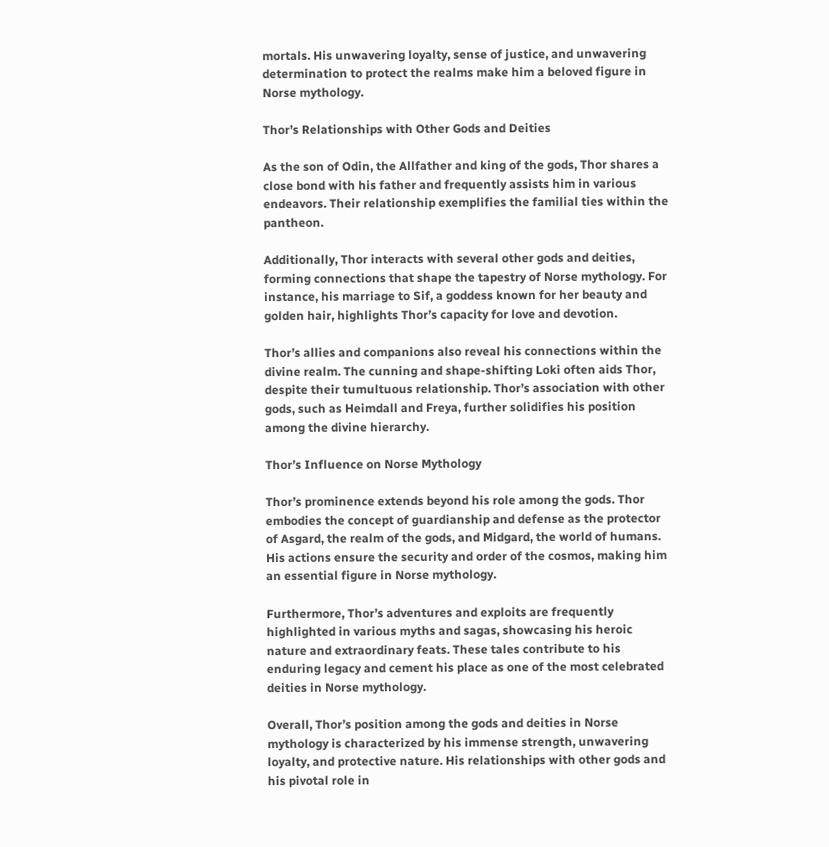mortals. His unwavering loyalty, sense of justice, and unwavering determination to protect the realms make him a beloved figure in Norse mythology.

Thor’s Relationships with Other Gods and Deities

As the son of Odin, the Allfather and king of the gods, Thor shares a close bond with his father and frequently assists him in various endeavors. Their relationship exemplifies the familial ties within the pantheon.

Additionally, Thor interacts with several other gods and deities, forming connections that shape the tapestry of Norse mythology. For instance, his marriage to Sif, a goddess known for her beauty and golden hair, highlights Thor’s capacity for love and devotion.

Thor’s allies and companions also reveal his connections within the divine realm. The cunning and shape-shifting Loki often aids Thor, despite their tumultuous relationship. Thor’s association with other gods, such as Heimdall and Freya, further solidifies his position among the divine hierarchy.

Thor’s Influence on Norse Mythology

Thor’s prominence extends beyond his role among the gods. Thor embodies the concept of guardianship and defense as the protector of Asgard, the realm of the gods, and Midgard, the world of humans. His actions ensure the security and order of the cosmos, making him an essential figure in Norse mythology.

Furthermore, Thor’s adventures and exploits are frequently highlighted in various myths and sagas, showcasing his heroic nature and extraordinary feats. These tales contribute to his enduring legacy and cement his place as one of the most celebrated deities in Norse mythology.

Overall, Thor’s position among the gods and deities in Norse mythology is characterized by his immense strength, unwavering loyalty, and protective nature. His relationships with other gods and his pivotal role in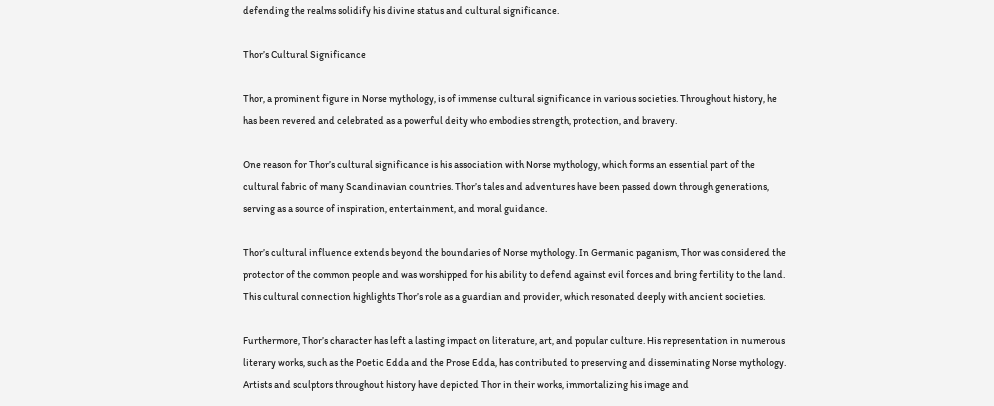defending the realms solidify his divine status and cultural significance.

Thor’s Cultural Significance

Thor, a prominent figure in Norse mythology, is of immense cultural significance in various societies. Throughout history, he has been revered and celebrated as a powerful deity who embodies strength, protection, and bravery.

One reason for Thor’s cultural significance is his association with Norse mythology, which forms an essential part of the cultural fabric of many Scandinavian countries. Thor’s tales and adventures have been passed down through generations, serving as a source of inspiration, entertainment, and moral guidance.

Thor’s cultural influence extends beyond the boundaries of Norse mythology. In Germanic paganism, Thor was considered the protector of the common people and was worshipped for his ability to defend against evil forces and bring fertility to the land. This cultural connection highlights Thor’s role as a guardian and provider, which resonated deeply with ancient societies.

Furthermore, Thor’s character has left a lasting impact on literature, art, and popular culture. His representation in numerous literary works, such as the Poetic Edda and the Prose Edda, has contributed to preserving and disseminating Norse mythology. Artists and sculptors throughout history have depicted Thor in their works, immortalizing his image and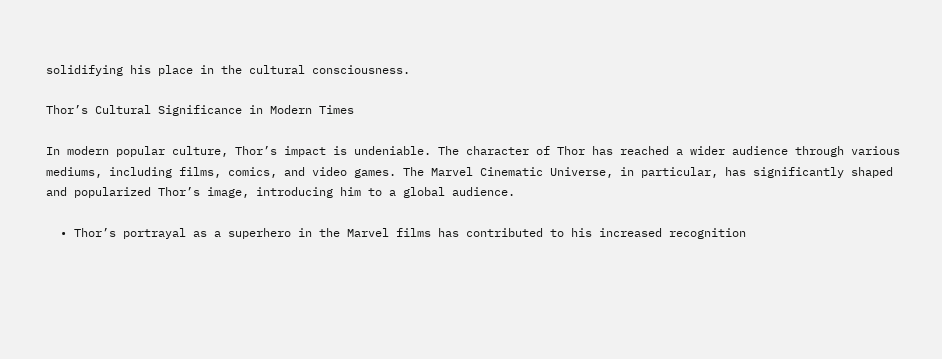solidifying his place in the cultural consciousness.

Thor’s Cultural Significance in Modern Times

In modern popular culture, Thor’s impact is undeniable. The character of Thor has reached a wider audience through various mediums, including films, comics, and video games. The Marvel Cinematic Universe, in particular, has significantly shaped and popularized Thor’s image, introducing him to a global audience.

  • Thor’s portrayal as a superhero in the Marvel films has contributed to his increased recognition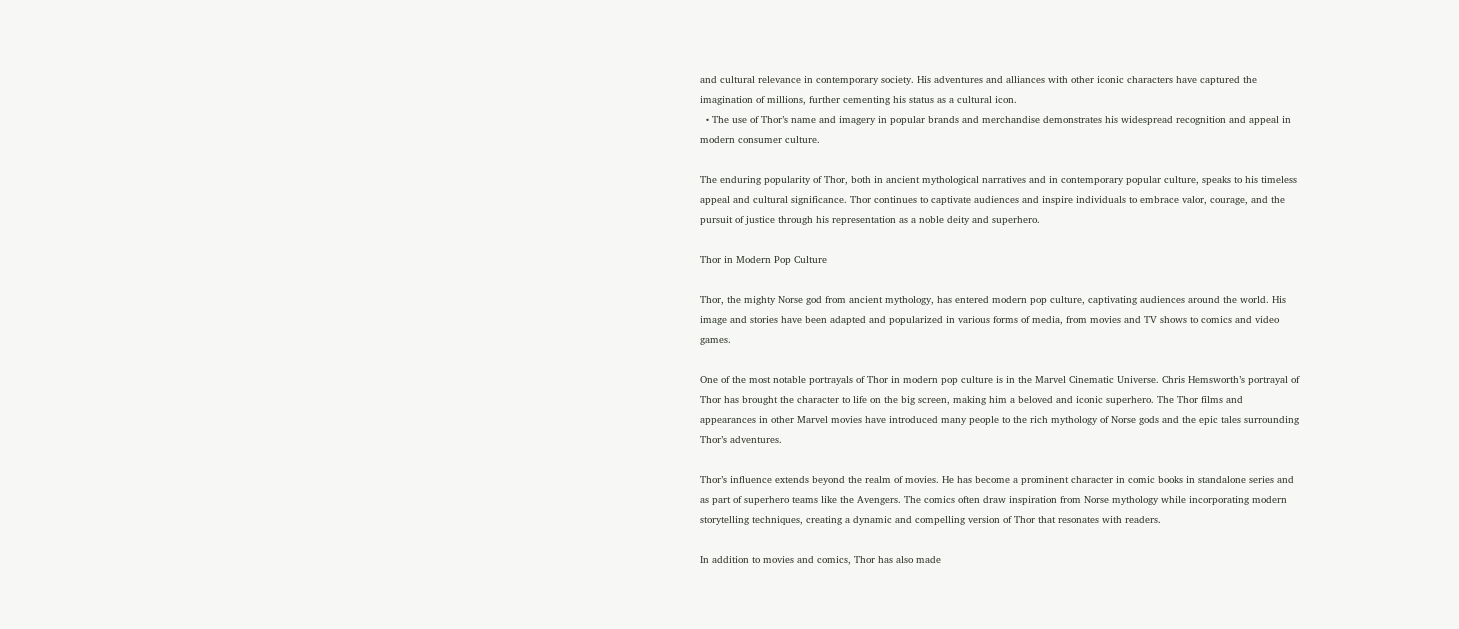and cultural relevance in contemporary society. His adventures and alliances with other iconic characters have captured the imagination of millions, further cementing his status as a cultural icon.
  • The use of Thor’s name and imagery in popular brands and merchandise demonstrates his widespread recognition and appeal in modern consumer culture.

The enduring popularity of Thor, both in ancient mythological narratives and in contemporary popular culture, speaks to his timeless appeal and cultural significance. Thor continues to captivate audiences and inspire individuals to embrace valor, courage, and the pursuit of justice through his representation as a noble deity and superhero.

Thor in Modern Pop Culture

Thor, the mighty Norse god from ancient mythology, has entered modern pop culture, captivating audiences around the world. His image and stories have been adapted and popularized in various forms of media, from movies and TV shows to comics and video games.

One of the most notable portrayals of Thor in modern pop culture is in the Marvel Cinematic Universe. Chris Hemsworth’s portrayal of Thor has brought the character to life on the big screen, making him a beloved and iconic superhero. The Thor films and appearances in other Marvel movies have introduced many people to the rich mythology of Norse gods and the epic tales surrounding Thor’s adventures.

Thor’s influence extends beyond the realm of movies. He has become a prominent character in comic books in standalone series and as part of superhero teams like the Avengers. The comics often draw inspiration from Norse mythology while incorporating modern storytelling techniques, creating a dynamic and compelling version of Thor that resonates with readers.

In addition to movies and comics, Thor has also made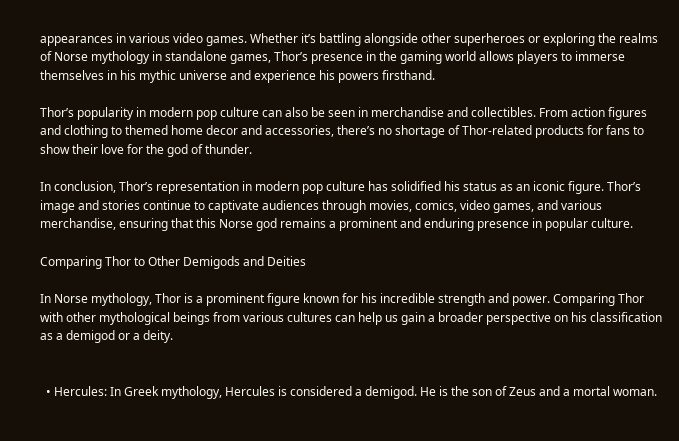appearances in various video games. Whether it’s battling alongside other superheroes or exploring the realms of Norse mythology in standalone games, Thor’s presence in the gaming world allows players to immerse themselves in his mythic universe and experience his powers firsthand.

Thor’s popularity in modern pop culture can also be seen in merchandise and collectibles. From action figures and clothing to themed home decor and accessories, there’s no shortage of Thor-related products for fans to show their love for the god of thunder.

In conclusion, Thor’s representation in modern pop culture has solidified his status as an iconic figure. Thor’s image and stories continue to captivate audiences through movies, comics, video games, and various merchandise, ensuring that this Norse god remains a prominent and enduring presence in popular culture.

Comparing Thor to Other Demigods and Deities

In Norse mythology, Thor is a prominent figure known for his incredible strength and power. Comparing Thor with other mythological beings from various cultures can help us gain a broader perspective on his classification as a demigod or a deity.


  • Hercules: In Greek mythology, Hercules is considered a demigod. He is the son of Zeus and a mortal woman.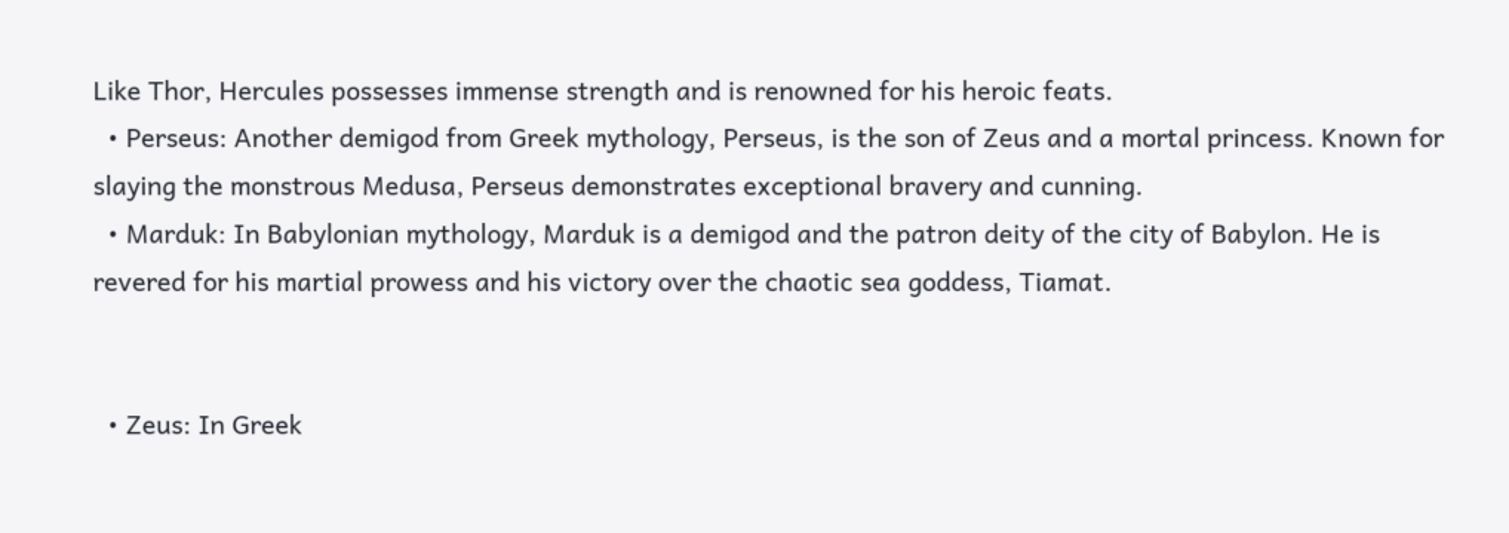Like Thor, Hercules possesses immense strength and is renowned for his heroic feats.
  • Perseus: Another demigod from Greek mythology, Perseus, is the son of Zeus and a mortal princess. Known for slaying the monstrous Medusa, Perseus demonstrates exceptional bravery and cunning.
  • Marduk: In Babylonian mythology, Marduk is a demigod and the patron deity of the city of Babylon. He is revered for his martial prowess and his victory over the chaotic sea goddess, Tiamat.


  • Zeus: In Greek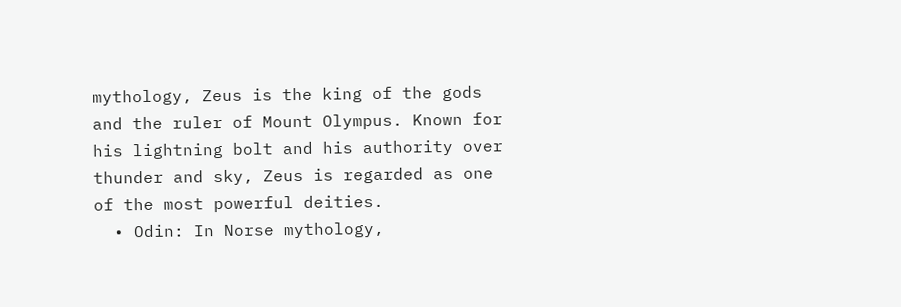mythology, Zeus is the king of the gods and the ruler of Mount Olympus. Known for his lightning bolt and his authority over thunder and sky, Zeus is regarded as one of the most powerful deities.
  • Odin: In Norse mythology,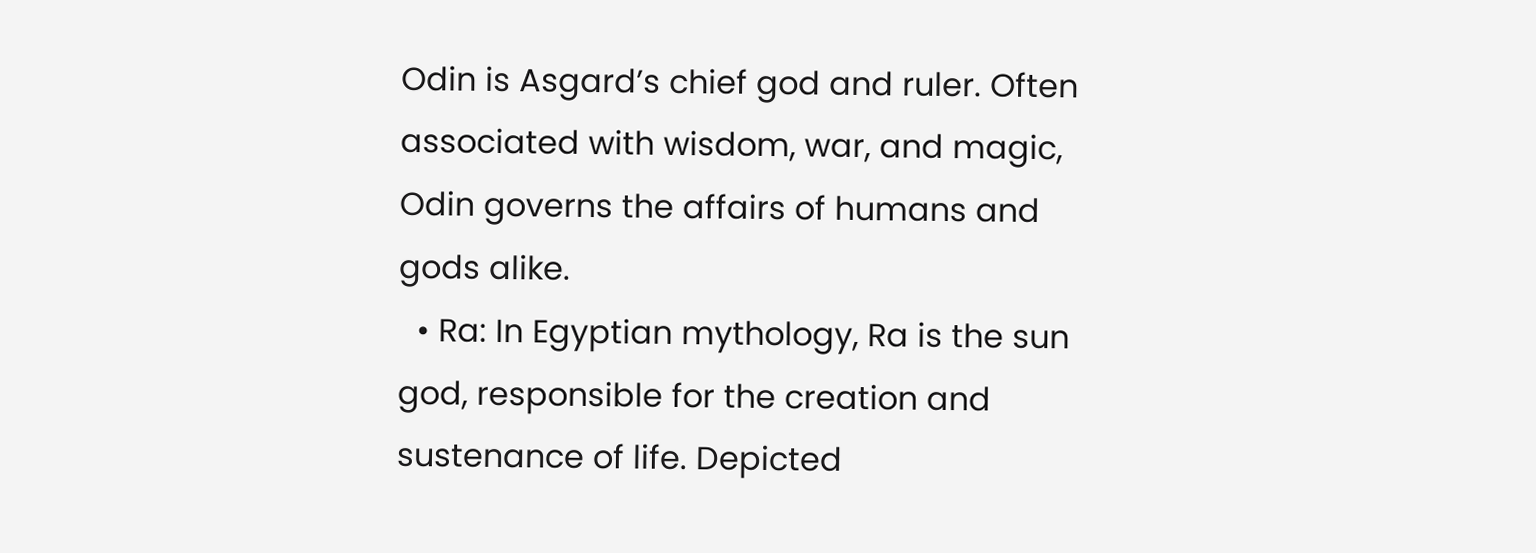Odin is Asgard’s chief god and ruler. Often associated with wisdom, war, and magic, Odin governs the affairs of humans and gods alike.
  • Ra: In Egyptian mythology, Ra is the sun god, responsible for the creation and sustenance of life. Depicted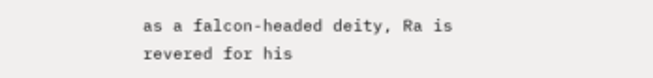as a falcon-headed deity, Ra is revered for his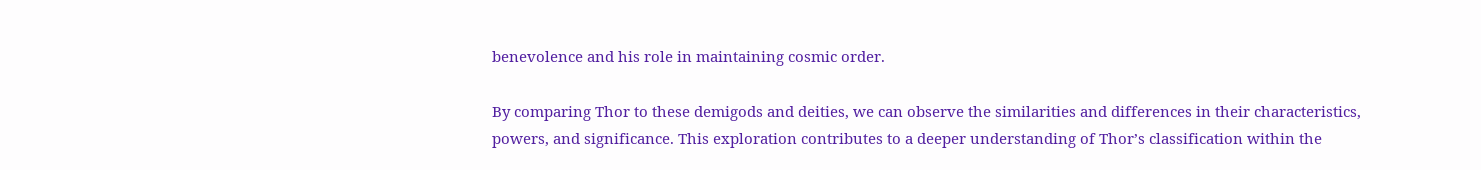benevolence and his role in maintaining cosmic order.

By comparing Thor to these demigods and deities, we can observe the similarities and differences in their characteristics, powers, and significance. This exploration contributes to a deeper understanding of Thor’s classification within the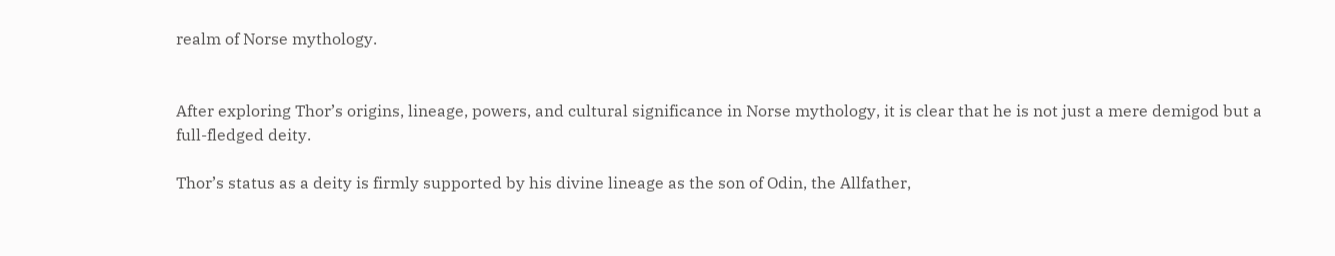realm of Norse mythology.


After exploring Thor’s origins, lineage, powers, and cultural significance in Norse mythology, it is clear that he is not just a mere demigod but a full-fledged deity.

Thor’s status as a deity is firmly supported by his divine lineage as the son of Odin, the Allfather,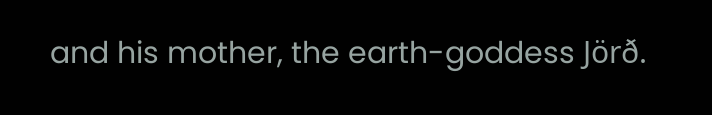and his mother, the earth-goddess Jörð.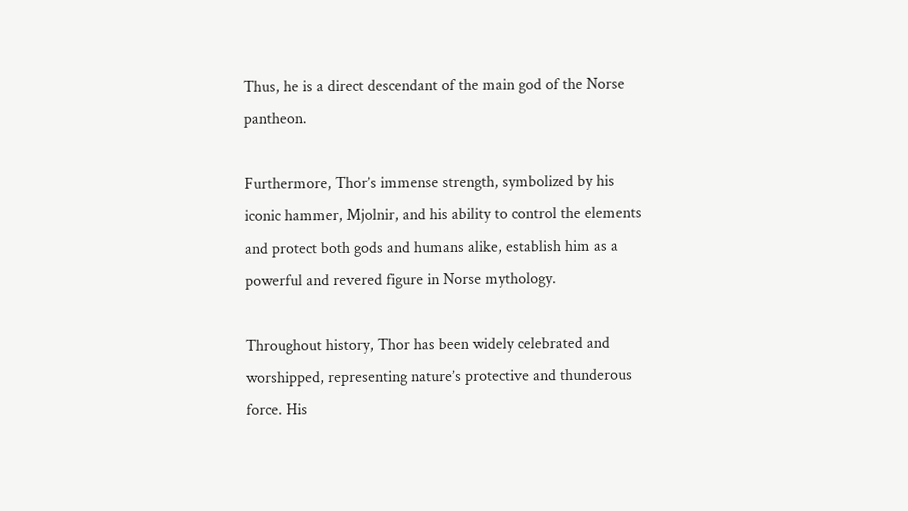Thus, he is a direct descendant of the main god of the Norse pantheon.

Furthermore, Thor’s immense strength, symbolized by his iconic hammer, Mjolnir, and his ability to control the elements and protect both gods and humans alike, establish him as a powerful and revered figure in Norse mythology.

Throughout history, Thor has been widely celebrated and worshipped, representing nature’s protective and thunderous force. His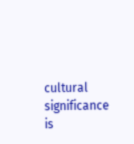cultural significance is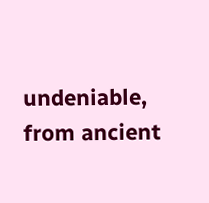undeniable, from ancient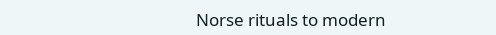Norse rituals to modern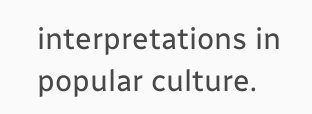interpretations in popular culture.